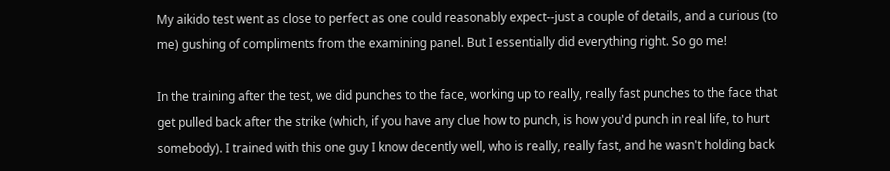My aikido test went as close to perfect as one could reasonably expect--just a couple of details, and a curious (to me) gushing of compliments from the examining panel. But I essentially did everything right. So go me!

In the training after the test, we did punches to the face, working up to really, really fast punches to the face that get pulled back after the strike (which, if you have any clue how to punch, is how you'd punch in real life, to hurt somebody). I trained with this one guy I know decently well, who is really, really fast, and he wasn't holding back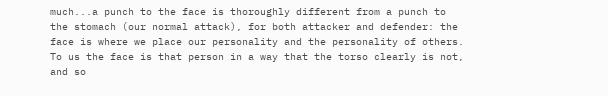much...a punch to the face is thoroughly different from a punch to the stomach (our normal attack), for both attacker and defender: the face is where we place our personality and the personality of others. To us the face is that person in a way that the torso clearly is not, and so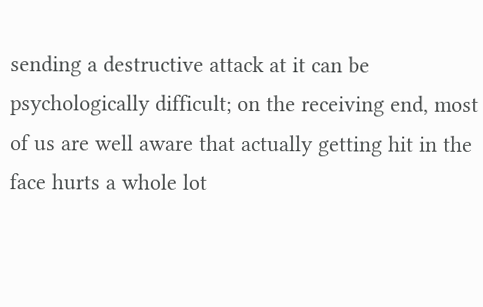sending a destructive attack at it can be psychologically difficult; on the receiving end, most of us are well aware that actually getting hit in the face hurts a whole lot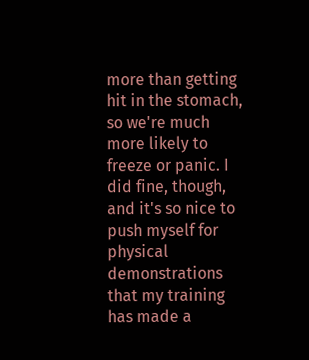more than getting hit in the stomach, so we're much more likely to freeze or panic. I did fine, though, and it's so nice to push myself for physical demonstrations that my training has made a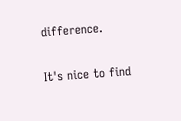difference.

It's nice to find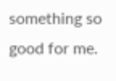something so good for me.